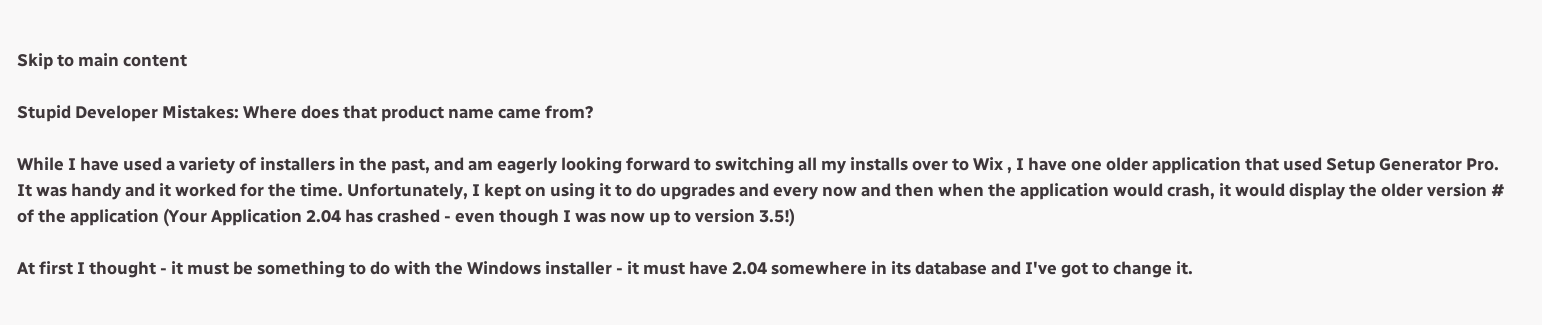Skip to main content

Stupid Developer Mistakes: Where does that product name came from?

While I have used a variety of installers in the past, and am eagerly looking forward to switching all my installs over to Wix , I have one older application that used Setup Generator Pro. It was handy and it worked for the time. Unfortunately, I kept on using it to do upgrades and every now and then when the application would crash, it would display the older version # of the application (Your Application 2.04 has crashed - even though I was now up to version 3.5!)

At first I thought - it must be something to do with the Windows installer - it must have 2.04 somewhere in its database and I've got to change it.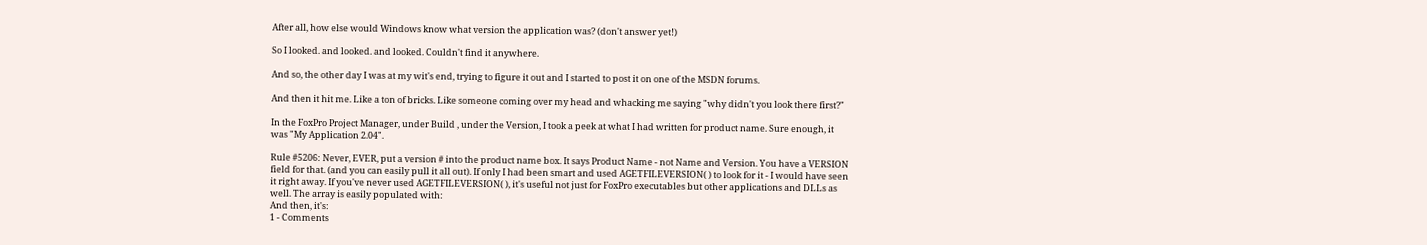After all, how else would Windows know what version the application was? (don't answer yet!)

So I looked. and looked. and looked. Couldn't find it anywhere.

And so, the other day I was at my wit's end, trying to figure it out and I started to post it on one of the MSDN forums.

And then it hit me. Like a ton of bricks. Like someone coming over my head and whacking me saying "why didn't you look there first?"

In the FoxPro Project Manager, under Build , under the Version, I took a peek at what I had written for product name. Sure enough, it was "My Application 2.04".

Rule #5206: Never, EVER, put a version # into the product name box. It says Product Name - not Name and Version. You have a VERSION field for that. (and you can easily pull it all out). If only I had been smart and used AGETFILEVERSION( ) to look for it - I would have seen it right away. If you've never used AGETFILEVERSION( ), it's useful not just for FoxPro executables but other applications and DLLs as well. The array is easily populated with:
And then, it's:
1 - Comments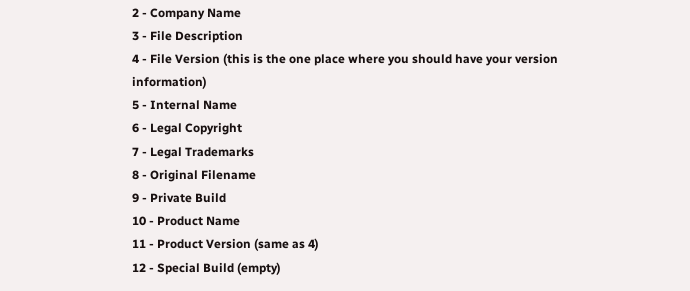2 - Company Name
3 - File Description
4 - File Version (this is the one place where you should have your version information)
5 - Internal Name
6 - Legal Copyright
7 - Legal Trademarks
8 - Original Filename
9 - Private Build
10 - Product Name
11 - Product Version (same as 4)
12 - Special Build (empty)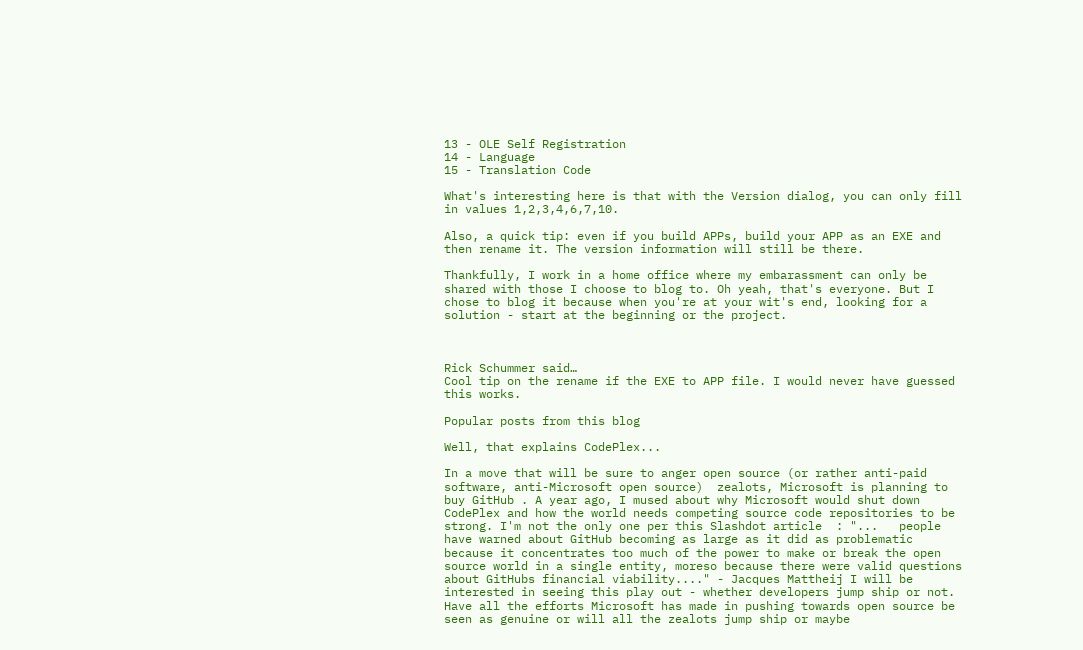13 - OLE Self Registration
14 - Language
15 - Translation Code

What's interesting here is that with the Version dialog, you can only fill in values 1,2,3,4,6,7,10.

Also, a quick tip: even if you build APPs, build your APP as an EXE and then rename it. The version information will still be there.

Thankfully, I work in a home office where my embarassment can only be shared with those I choose to blog to. Oh yeah, that's everyone. But I chose to blog it because when you're at your wit's end, looking for a solution - start at the beginning or the project.



Rick Schummer said…
Cool tip on the rename if the EXE to APP file. I would never have guessed this works.

Popular posts from this blog

Well, that explains CodePlex...

In a move that will be sure to anger open source (or rather anti-paid software, anti-Microsoft open source)  zealots, Microsoft is planning to buy GitHub . A year ago, I mused about why Microsoft would shut down CodePlex and how the world needs competing source code repositories to be strong. I'm not the only one per this Slashdot article  : "...   people have warned about GitHub becoming as large as it did as problematic because it concentrates too much of the power to make or break the open source world in a single entity, moreso because there were valid questions about GitHubs financial viability...." - Jacques Mattheij I will be interested in seeing this play out - whether developers jump ship or not. Have all the efforts Microsoft has made in pushing towards open source be seen as genuine or will all the zealots jump ship or maybe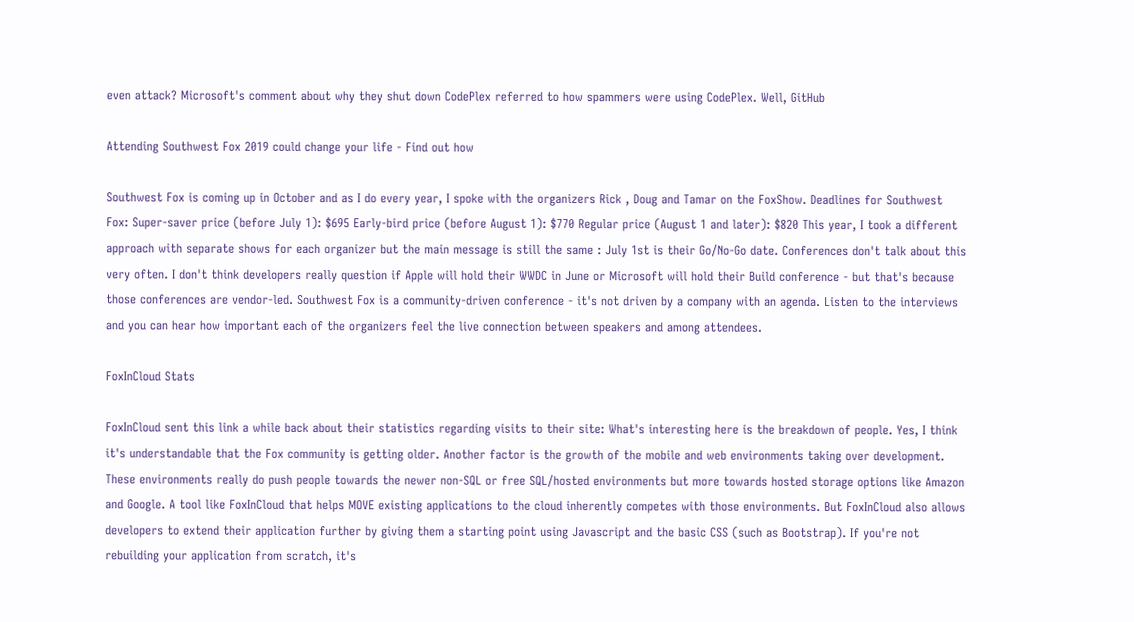even attack? Microsoft's comment about why they shut down CodePlex referred to how spammers were using CodePlex. Well, GitHub

Attending Southwest Fox 2019 could change your life - Find out how

Southwest Fox is coming up in October and as I do every year, I spoke with the organizers Rick , Doug and Tamar on the FoxShow. Deadlines for Southwest Fox: Super-saver price (before July 1): $695 Early-bird price (before August 1): $770 Regular price (August 1 and later): $820 This year, I took a different approach with separate shows for each organizer but the main message is still the same : July 1st is their Go/No-Go date. Conferences don't talk about this very often. I don't think developers really question if Apple will hold their WWDC in June or Microsoft will hold their Build conference - but that's because those conferences are vendor-led. Southwest Fox is a community-driven conference - it's not driven by a company with an agenda. Listen to the interviews and you can hear how important each of the organizers feel the live connection between speakers and among attendees.

FoxInCloud Stats

FoxInCloud sent this link a while back about their statistics regarding visits to their site: What's interesting here is the breakdown of people. Yes, I think it's understandable that the Fox community is getting older. Another factor is the growth of the mobile and web environments taking over development. These environments really do push people towards the newer non-SQL or free SQL/hosted environments but more towards hosted storage options like Amazon and Google. A tool like FoxInCloud that helps MOVE existing applications to the cloud inherently competes with those environments. But FoxInCloud also allows developers to extend their application further by giving them a starting point using Javascript and the basic CSS (such as Bootstrap). If you're not rebuilding your application from scratch, it's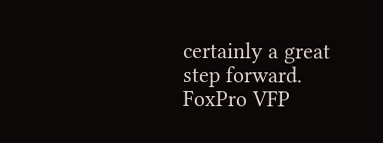certainly a great step forward. FoxPro VFP